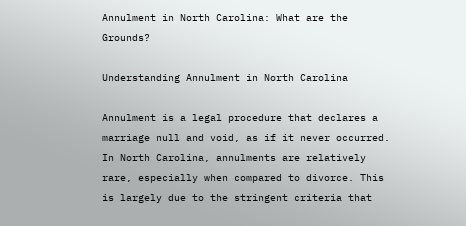Annulment in North Carolina: What are the Grounds?

Understanding Annulment in North Carolina

Annulment is a legal procedure that declares a marriage null and void, as if it never occurred. In North Carolina, annulments are relatively rare, especially when compared to divorce. This is largely due to the stringent criteria that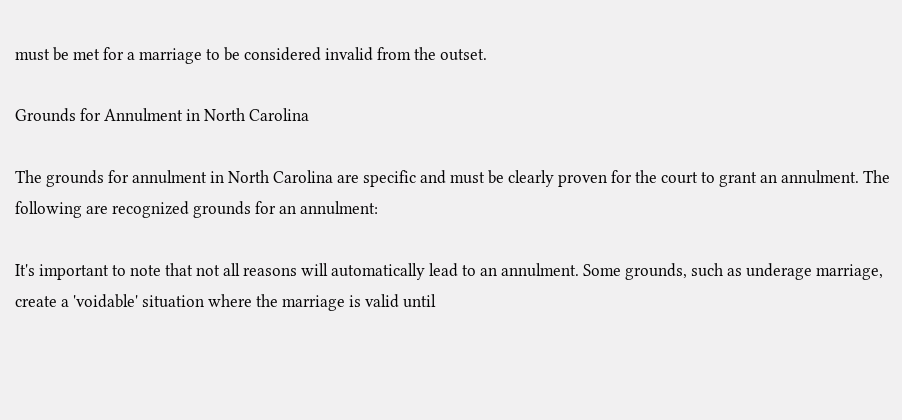must be met for a marriage to be considered invalid from the outset.

Grounds for Annulment in North Carolina

The grounds for annulment in North Carolina are specific and must be clearly proven for the court to grant an annulment. The following are recognized grounds for an annulment:

It's important to note that not all reasons will automatically lead to an annulment. Some grounds, such as underage marriage, create a 'voidable' situation where the marriage is valid until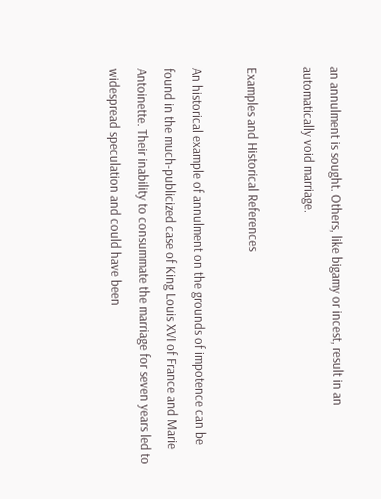an annulment is sought. Others, like bigamy or incest, result in an automatically void marriage.

Examples and Historical References

An historical example of annulment on the grounds of impotence can be found in the much-publicized case of King Louis XVI of France and Marie Antoinette. Their inability to consummate the marriage for seven years led to widespread speculation and could have been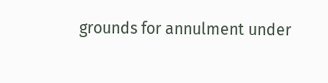grounds for annulment under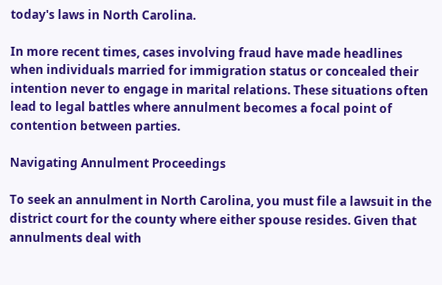today's laws in North Carolina.

In more recent times, cases involving fraud have made headlines when individuals married for immigration status or concealed their intention never to engage in marital relations. These situations often lead to legal battles where annulment becomes a focal point of contention between parties.

Navigating Annulment Proceedings

To seek an annulment in North Carolina, you must file a lawsuit in the district court for the county where either spouse resides. Given that annulments deal with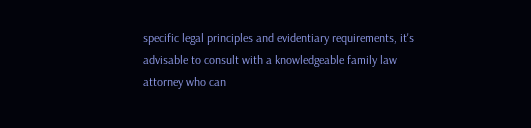specific legal principles and evidentiary requirements, it's advisable to consult with a knowledgeable family law attorney who can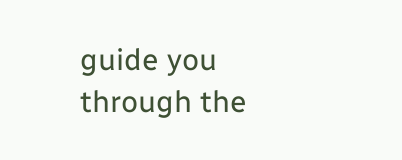guide you through the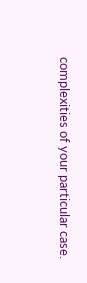complexities of your particular case.